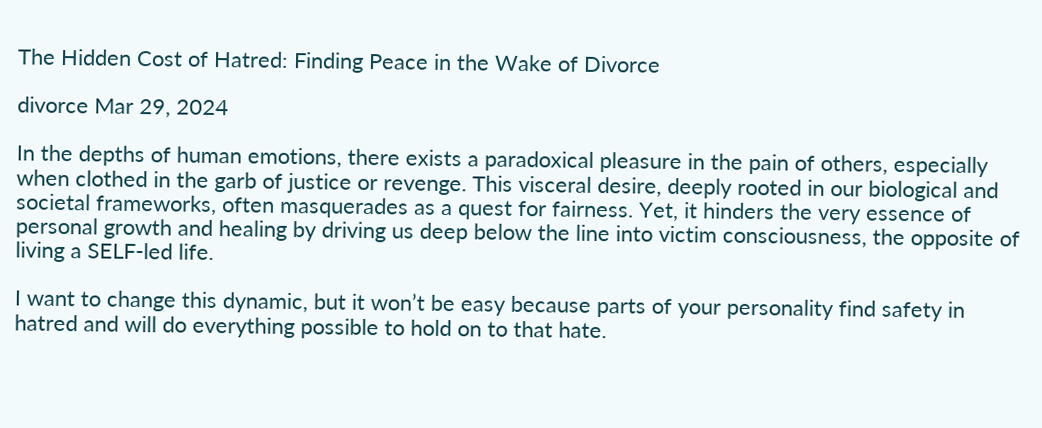The Hidden Cost of Hatred: Finding Peace in the Wake of Divorce

divorce Mar 29, 2024

In the depths of human emotions, there exists a paradoxical pleasure in the pain of others, especially when clothed in the garb of justice or revenge. This visceral desire, deeply rooted in our biological and societal frameworks, often masquerades as a quest for fairness. Yet, it hinders the very essence of personal growth and healing by driving us deep below the line into victim consciousness, the opposite of living a SELF-led life.

I want to change this dynamic, but it won’t be easy because parts of your personality find safety in hatred and will do everything possible to hold on to that hate.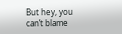But hey, you can’t blame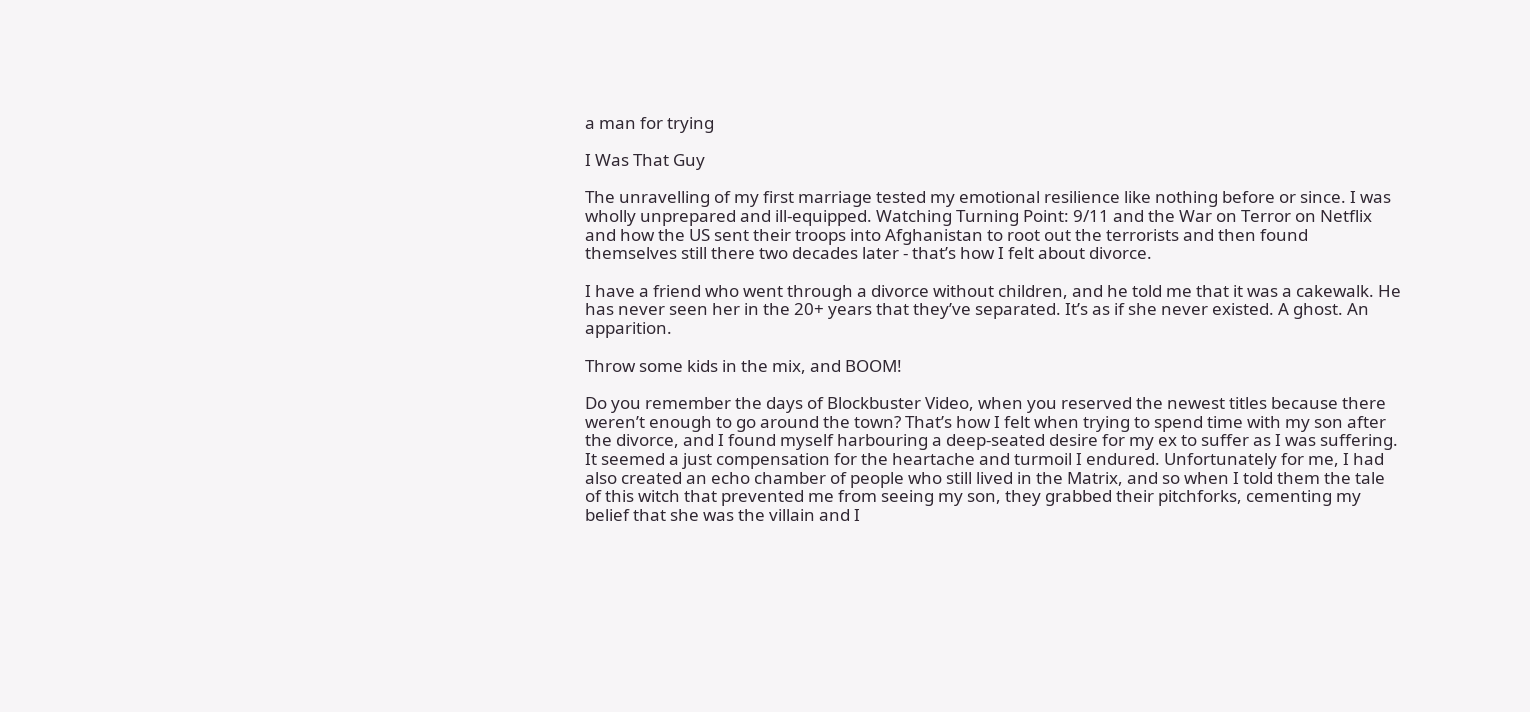a man for trying

I Was That Guy

The unravelling of my first marriage tested my emotional resilience like nothing before or since. I was wholly unprepared and ill-equipped. Watching Turning Point: 9/11 and the War on Terror on Netflix and how the US sent their troops into Afghanistan to root out the terrorists and then found themselves still there two decades later - that’s how I felt about divorce.

I have a friend who went through a divorce without children, and he told me that it was a cakewalk. He has never seen her in the 20+ years that they’ve separated. It’s as if she never existed. A ghost. An apparition.

Throw some kids in the mix, and BOOM!

Do you remember the days of Blockbuster Video, when you reserved the newest titles because there weren’t enough to go around the town? That’s how I felt when trying to spend time with my son after the divorce, and I found myself harbouring a deep-seated desire for my ex to suffer as I was suffering. It seemed a just compensation for the heartache and turmoil I endured. Unfortunately for me, I had also created an echo chamber of people who still lived in the Matrix, and so when I told them the tale of this witch that prevented me from seeing my son, they grabbed their pitchforks, cementing my belief that she was the villain and I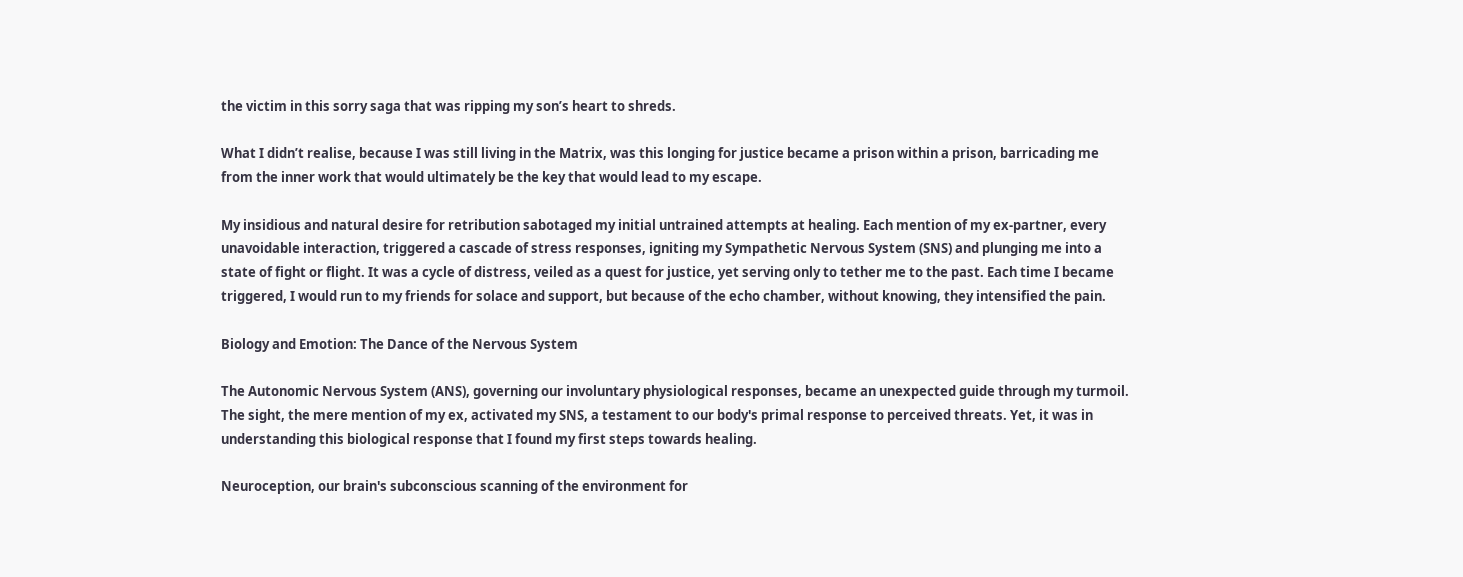the victim in this sorry saga that was ripping my son’s heart to shreds.

What I didn’t realise, because I was still living in the Matrix, was this longing for justice became a prison within a prison, barricading me from the inner work that would ultimately be the key that would lead to my escape.

My insidious and natural desire for retribution sabotaged my initial untrained attempts at healing. Each mention of my ex-partner, every unavoidable interaction, triggered a cascade of stress responses, igniting my Sympathetic Nervous System (SNS) and plunging me into a state of fight or flight. It was a cycle of distress, veiled as a quest for justice, yet serving only to tether me to the past. Each time I became triggered, I would run to my friends for solace and support, but because of the echo chamber, without knowing, they intensified the pain.

Biology and Emotion: The Dance of the Nervous System

The Autonomic Nervous System (ANS), governing our involuntary physiological responses, became an unexpected guide through my turmoil. The sight, the mere mention of my ex, activated my SNS, a testament to our body's primal response to perceived threats. Yet, it was in understanding this biological response that I found my first steps towards healing.

Neuroception, our brain's subconscious scanning of the environment for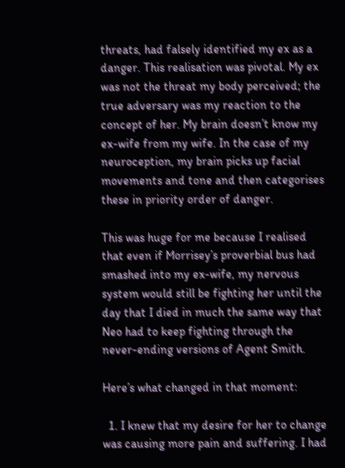threats, had falsely identified my ex as a danger. This realisation was pivotal. My ex was not the threat my body perceived; the true adversary was my reaction to the concept of her. My brain doesn’t know my ex-wife from my wife. In the case of my neuroception, my brain picks up facial movements and tone and then categorises these in priority order of danger.

This was huge for me because I realised that even if Morrisey’s proverbial bus had smashed into my ex-wife, my nervous system would still be fighting her until the day that I died in much the same way that Neo had to keep fighting through the never-ending versions of Agent Smith.

Here’s what changed in that moment:

  1. I knew that my desire for her to change was causing more pain and suffering. I had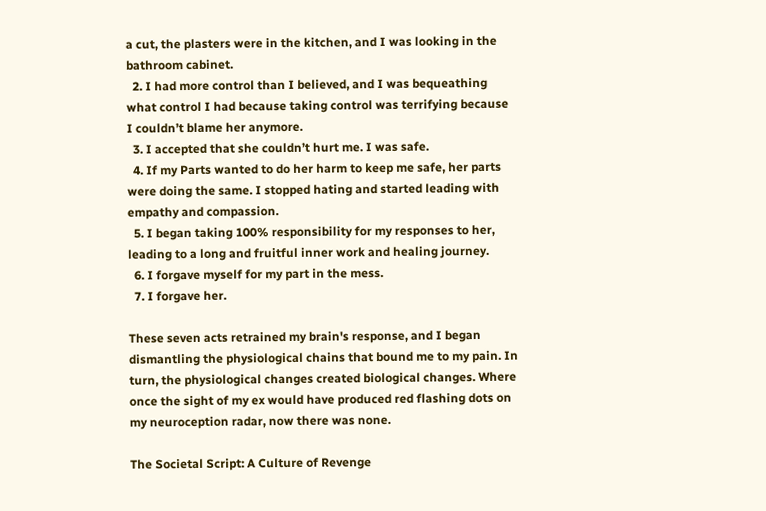a cut, the plasters were in the kitchen, and I was looking in the bathroom cabinet.
  2. I had more control than I believed, and I was bequeathing what control I had because taking control was terrifying because I couldn’t blame her anymore.
  3. I accepted that she couldn’t hurt me. I was safe.
  4. If my Parts wanted to do her harm to keep me safe, her parts were doing the same. I stopped hating and started leading with empathy and compassion.
  5. I began taking 100% responsibility for my responses to her, leading to a long and fruitful inner work and healing journey.
  6. I forgave myself for my part in the mess.
  7. I forgave her.

These seven acts retrained my brain's response, and I began dismantling the physiological chains that bound me to my pain. In turn, the physiological changes created biological changes. Where once the sight of my ex would have produced red flashing dots on my neuroception radar, now there was none.

The Societal Script: A Culture of Revenge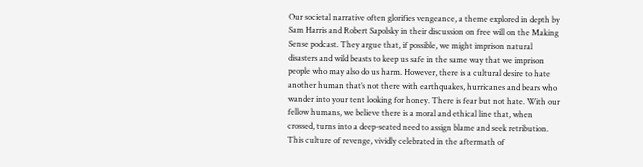Our societal narrative often glorifies vengeance, a theme explored in depth by Sam Harris and Robert Sapolsky in their discussion on free will on the Making Sense podcast. They argue that, if possible, we might imprison natural disasters and wild beasts to keep us safe in the same way that we imprison people who may also do us harm. However, there is a cultural desire to hate another human that’s not there with earthquakes, hurricanes and bears who wander into your tent looking for honey. There is fear but not hate. With our fellow humans, we believe there is a moral and ethical line that, when crossed, turns into a deep-seated need to assign blame and seek retribution. This culture of revenge, vividly celebrated in the aftermath of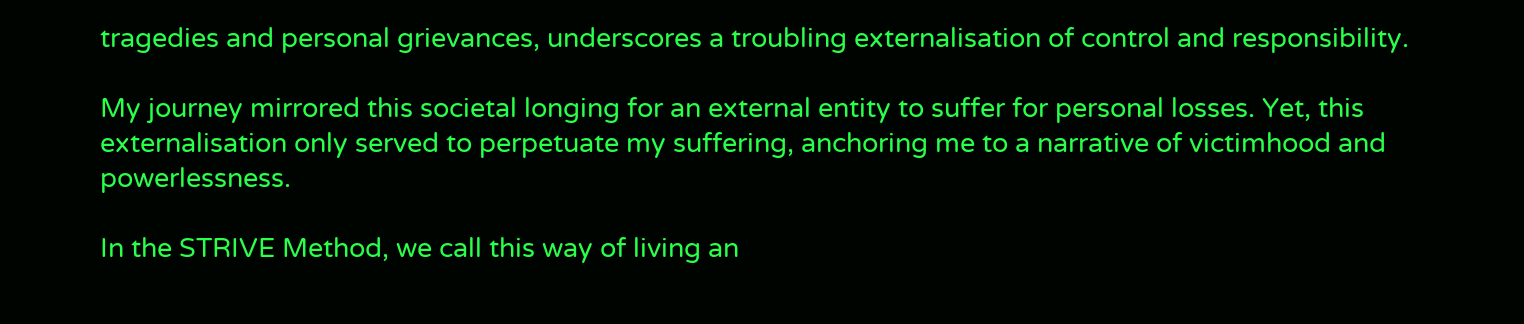tragedies and personal grievances, underscores a troubling externalisation of control and responsibility.

My journey mirrored this societal longing for an external entity to suffer for personal losses. Yet, this externalisation only served to perpetuate my suffering, anchoring me to a narrative of victimhood and powerlessness.

In the STRIVE Method, we call this way of living an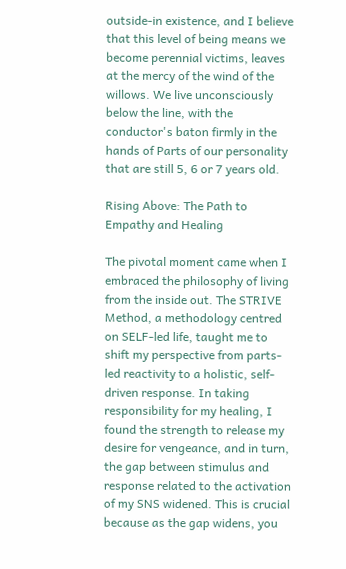outside-in existence, and I believe that this level of being means we become perennial victims, leaves at the mercy of the wind of the willows. We live unconsciously below the line, with the conductor's baton firmly in the hands of Parts of our personality that are still 5, 6 or 7 years old.

Rising Above: The Path to Empathy and Healing

The pivotal moment came when I embraced the philosophy of living from the inside out. The STRIVE Method, a methodology centred on SELF-led life, taught me to shift my perspective from parts-led reactivity to a holistic, self-driven response. In taking responsibility for my healing, I found the strength to release my desire for vengeance, and in turn, the gap between stimulus and response related to the activation of my SNS widened. This is crucial because as the gap widens, you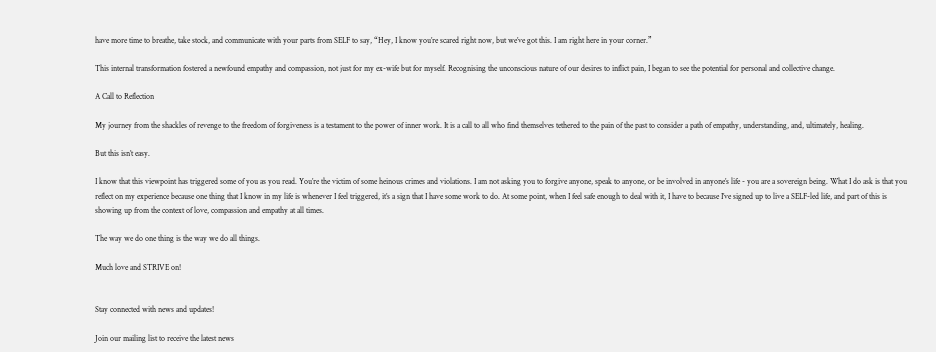have more time to breathe, take stock, and communicate with your parts from SELF to say, “Hey, I know you’re scared right now, but we’ve got this. I am right here in your corner.”

This internal transformation fostered a newfound empathy and compassion, not just for my ex-wife but for myself. Recognising the unconscious nature of our desires to inflict pain, I began to see the potential for personal and collective change.

A Call to Reflection

My journey from the shackles of revenge to the freedom of forgiveness is a testament to the power of inner work. It is a call to all who find themselves tethered to the pain of the past to consider a path of empathy, understanding, and, ultimately, healing.

But this isn’t easy.

I know that this viewpoint has triggered some of you as you read. You’re the victim of some heinous crimes and violations. I am not asking you to forgive anyone, speak to anyone, or be involved in anyone’s life - you are a sovereign being. What I do ask is that you reflect on my experience because one thing that I know in my life is whenever I feel triggered, it’s a sign that I have some work to do. At some point, when I feel safe enough to deal with it, I have to because I’ve signed up to live a SELF-led life, and part of this is showing up from the context of love, compassion and empathy at all times.

The way we do one thing is the way we do all things.

Much love and STRIVE on!


Stay connected with news and updates!

Join our mailing list to receive the latest news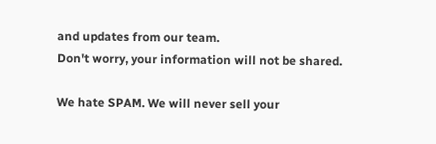and updates from our team.
Don't worry, your information will not be shared.

We hate SPAM. We will never sell your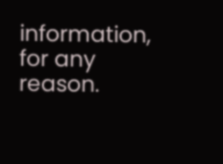information, for any reason.